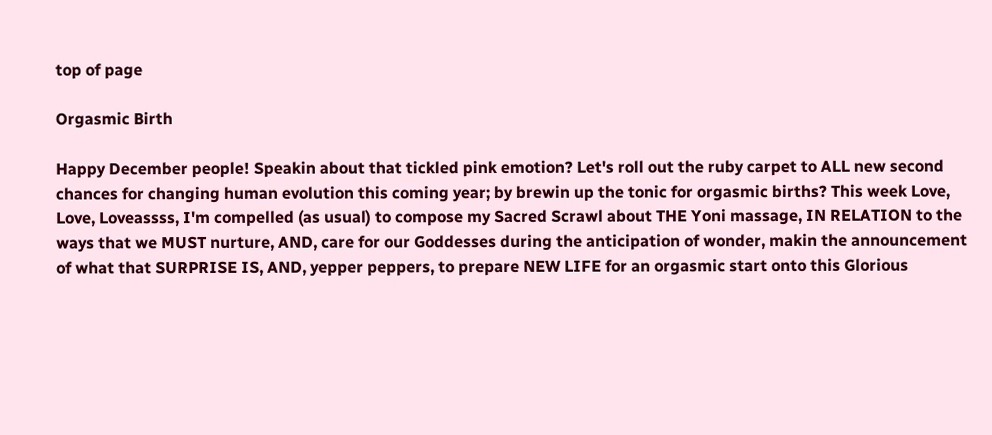top of page

Orgasmic Birth

Happy December people! Speakin about that tickled pink emotion? Let's roll out the ruby carpet to ALL new second chances for changing human evolution this coming year; by brewin up the tonic for orgasmic births? This week Love, Love, Loveassss, I'm compelled (as usual) to compose my Sacred Scrawl about THE Yoni massage, IN RELATION to the ways that we MUST nurture, AND, care for our Goddesses during the anticipation of wonder, makin the announcement of what that SURPRISE IS, AND, yepper peppers, to prepare NEW LIFE for an orgasmic start onto this Glorious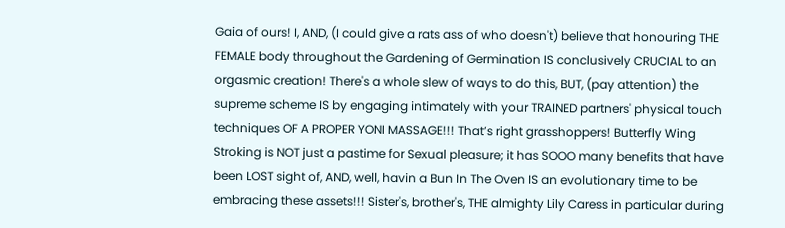Gaia of ours! I, AND, (I could give a rats ass of who doesn't) believe that honouring THE FEMALE body throughout the Gardening of Germination IS conclusively CRUCIAL to an orgasmic creation! There's a whole slew of ways to do this, BUT, (pay attention) the supreme scheme IS by engaging intimately with your TRAINED partners' physical touch techniques OF A PROPER YONI MASSAGE!!! That’s right grasshoppers! Butterfly Wing Stroking is NOT just a pastime for Sexual pleasure; it has SOOO many benefits that have been LOST sight of, AND, well, havin a Bun In The Oven IS an evolutionary time to be embracing these assets!!! Sister's, brother's, THE almighty Lily Caress in particular during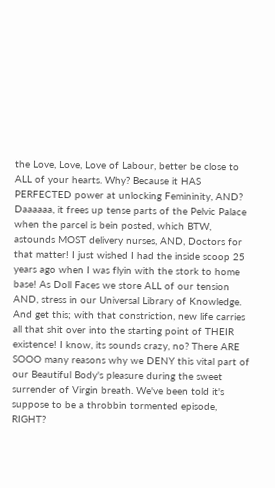the Love, Love, Love of Labour, better be close to ALL of your hearts. Why? Because it HAS PERFECTED power at unlocking Femininity, AND? Daaaaaa, it frees up tense parts of the Pelvic Palace when the parcel is bein posted, which BTW, astounds MOST delivery nurses, AND, Doctors for that matter! I just wished I had the inside scoop 25 years ago when I was flyin with the stork to home base! As Doll Faces we store ALL of our tension AND, stress in our Universal Library of Knowledge. And get this; with that constriction, new life carries all that shit over into the starting point of THEIR existence! I know, its sounds crazy, no? There ARE SOOO many reasons why we DENY this vital part of our Beautiful Body's pleasure during the sweet surrender of Virgin breath. We've been told it's suppose to be a throbbin tormented episode, RIGHT?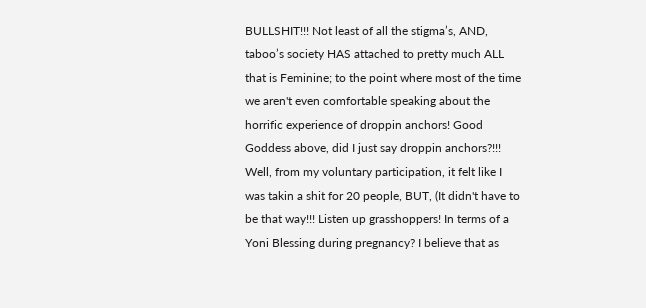BULLSHIT!!! Not least of all the stigma’s, AND, taboo’s society HAS attached to pretty much ALL that is Feminine; to the point where most of the time we aren't even comfortable speaking about the horrific experience of droppin anchors! Good Goddess above, did I just say droppin anchors?!!! Well, from my voluntary participation, it felt like I was takin a shit for 20 people, BUT, (It didn't have to be that way!!! Listen up grasshoppers! In terms of a Yoni Blessing during pregnancy? I believe that as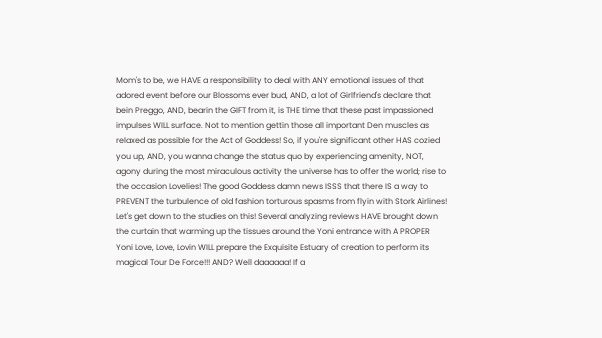Mom's to be, we HAVE a responsibility to deal with ANY emotional issues of that adored event before our Blossoms ever bud, AND, a lot of Girlfriend's declare that bein Preggo, AND, bearin the GIFT from it, is THE time that these past impassioned impulses WILL surface. Not to mention gettin those all important Den muscles as relaxed as possible for the Act of Goddess! So, if you're significant other HAS cozied you up, AND, you wanna change the status quo by experiencing amenity, NOT, agony during the most miraculous activity the universe has to offer the world; rise to the occasion Lovelies! The good Goddess damn news ISSS that there IS a way to PREVENT the turbulence of old fashion torturous spasms from flyin with Stork Airlines! Let's get down to the studies on this! Several analyzing reviews HAVE brought down the curtain that warming up the tissues around the Yoni entrance with A PROPER Yoni Love, Love, Lovin WILL prepare the Exquisite Estuary of creation to perform its magical Tour De Force!!! AND? Well daaaaaa! If a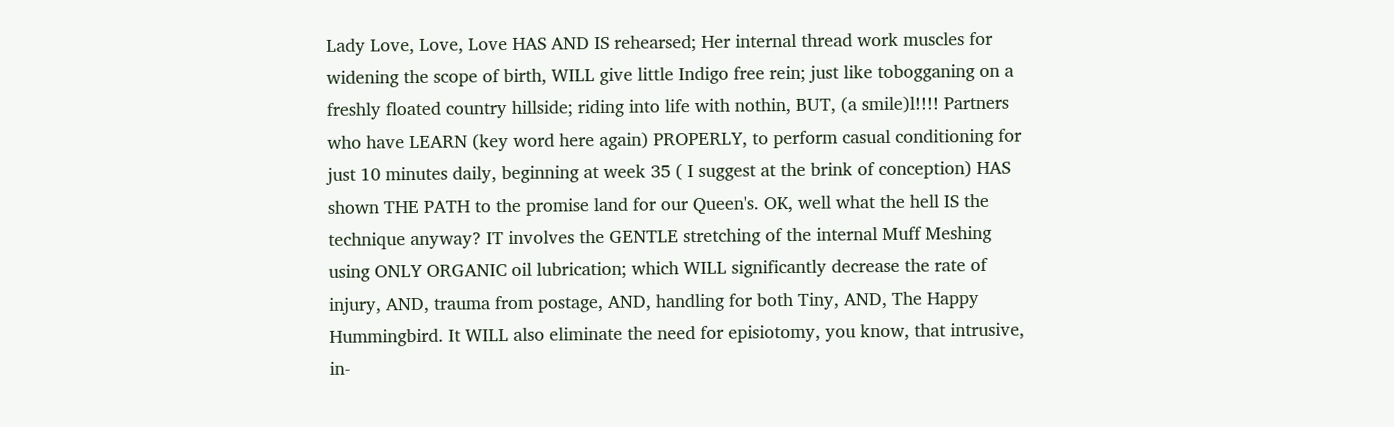Lady Love, Love, Love HAS AND IS rehearsed; Her internal thread work muscles for widening the scope of birth, WILL give little Indigo free rein; just like tobogganing on a freshly floated country hillside; riding into life with nothin, BUT, (a smile)l!!!! Partners who have LEARN (key word here again) PROPERLY, to perform casual conditioning for just 10 minutes daily, beginning at week 35 ( I suggest at the brink of conception) HAS shown THE PATH to the promise land for our Queen's. OK, well what the hell IS the technique anyway? IT involves the GENTLE stretching of the internal Muff Meshing using ONLY ORGANIC oil lubrication; which WILL significantly decrease the rate of injury, AND, trauma from postage, AND, handling for both Tiny, AND, The Happy Hummingbird. It WILL also eliminate the need for episiotomy, you know, that intrusive, in-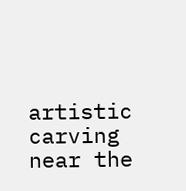artistic carving near the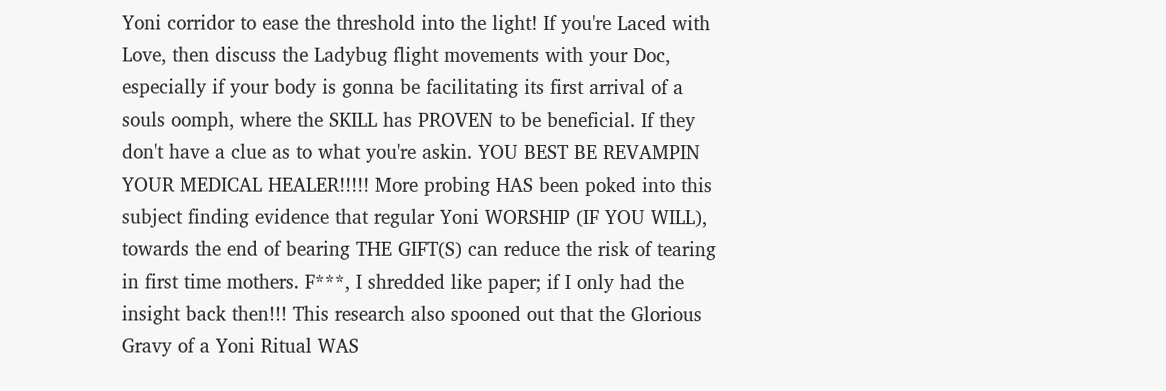Yoni corridor to ease the threshold into the light! If you're Laced with Love, then discuss the Ladybug flight movements with your Doc, especially if your body is gonna be facilitating its first arrival of a souls oomph, where the SKILL has PROVEN to be beneficial. If they don't have a clue as to what you're askin. YOU BEST BE REVAMPIN YOUR MEDICAL HEALER!!!!! More probing HAS been poked into this subject finding evidence that regular Yoni WORSHIP (IF YOU WILL), towards the end of bearing THE GIFT(S) can reduce the risk of tearing in first time mothers. F***, I shredded like paper; if I only had the insight back then!!! This research also spooned out that the Glorious Gravy of a Yoni Ritual WAS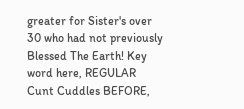greater for Sister's over 30 who had not previously Blessed The Earth! Key word here, REGULAR Cunt Cuddles BEFORE,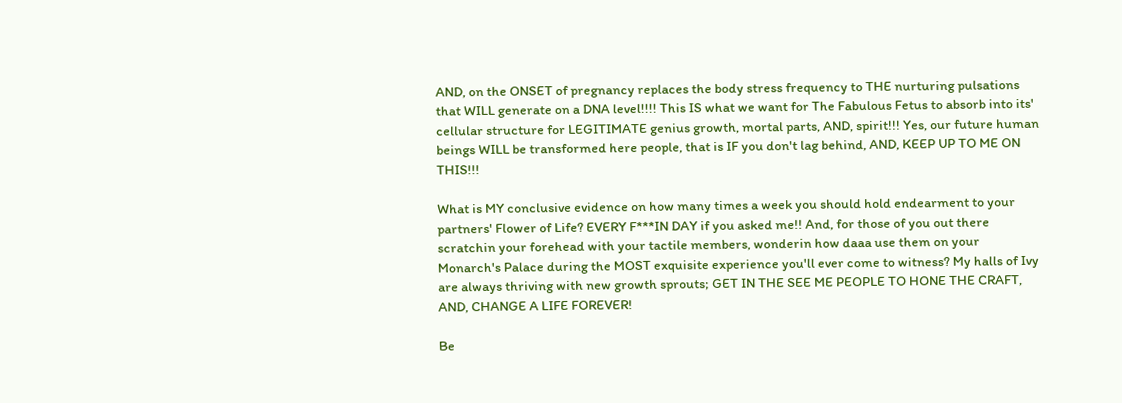AND, on the ONSET of pregnancy replaces the body stress frequency to THE nurturing pulsations that WILL generate on a DNA level!!!! This IS what we want for The Fabulous Fetus to absorb into its' cellular structure for LEGITIMATE genius growth, mortal parts, AND, spirit!!! Yes, our future human beings WILL be transformed here people, that is IF you don't lag behind, AND, KEEP UP TO ME ON THIS!!!

What is MY conclusive evidence on how many times a week you should hold endearment to your partners' Flower of Life? EVERY F***IN DAY if you asked me!! And, for those of you out there scratchin your forehead with your tactile members, wonderin how daaa use them on your Monarch's Palace during the MOST exquisite experience you'll ever come to witness? My halls of Ivy are always thriving with new growth sprouts; GET IN THE SEE ME PEOPLE TO HONE THE CRAFT, AND, CHANGE A LIFE FOREVER!

Be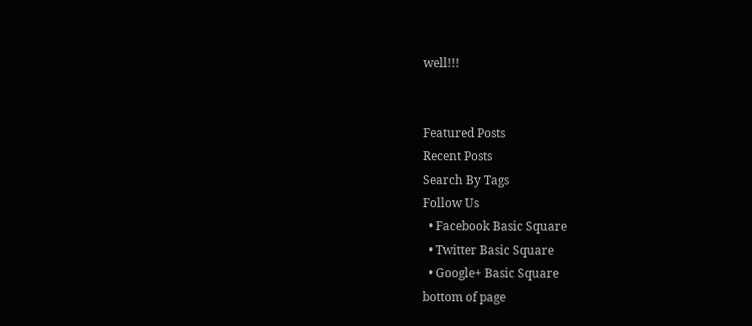well!!!


Featured Posts
Recent Posts
Search By Tags
Follow Us
  • Facebook Basic Square
  • Twitter Basic Square
  • Google+ Basic Square
bottom of page